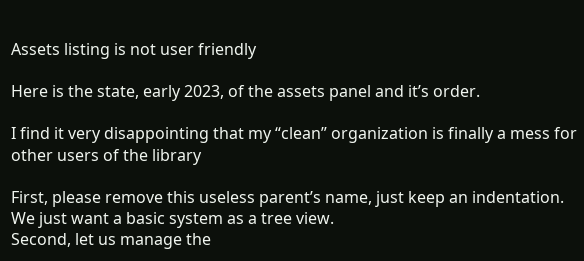Assets listing is not user friendly

Here is the state, early 2023, of the assets panel and it’s order.

I find it very disappointing that my “clean” organization is finally a mess for other users of the library

First, please remove this useless parent’s name, just keep an indentation.
We just want a basic system as a tree view.
Second, let us manage the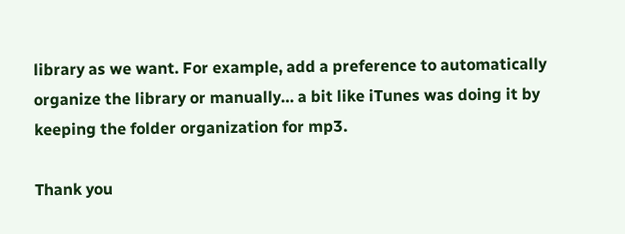library as we want. For example, add a preference to automatically organize the library or manually… a bit like iTunes was doing it by keeping the folder organization for mp3.

Thank you